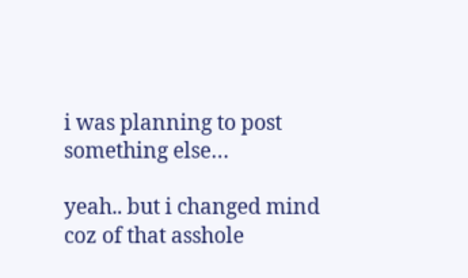i was planning to post something else…

yeah.. but i changed mind coz of that asshole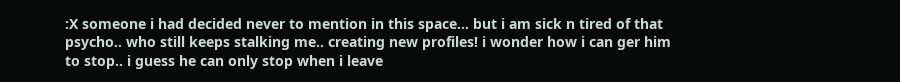:X someone i had decided never to mention in this space… but i am sick n tired of that psycho.. who still keeps stalking me.. creating new profiles! i wonder how i can ger him to stop.. i guess he can only stop when i leave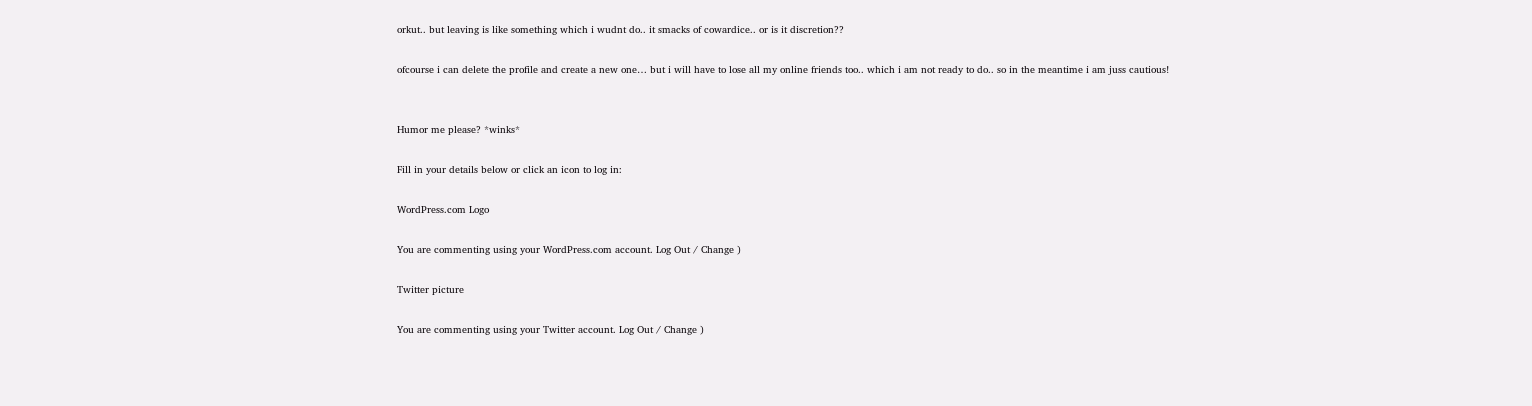orkut.. but leaving is like something which i wudnt do.. it smacks of cowardice.. or is it discretion??

ofcourse i can delete the profile and create a new one… but i will have to lose all my online friends too.. which i am not ready to do.. so in the meantime i am juss cautious!


Humor me please? *winks*

Fill in your details below or click an icon to log in:

WordPress.com Logo

You are commenting using your WordPress.com account. Log Out / Change )

Twitter picture

You are commenting using your Twitter account. Log Out / Change )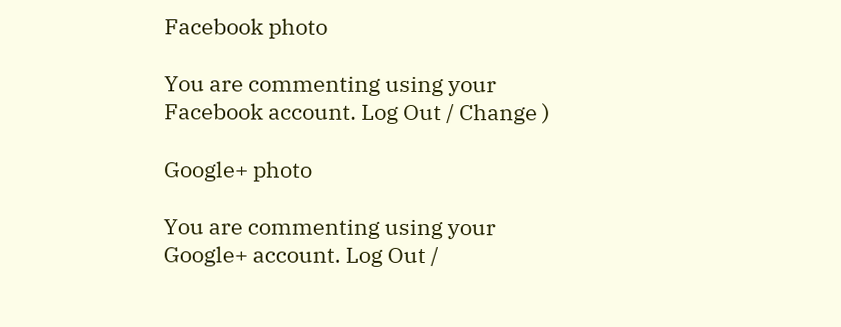Facebook photo

You are commenting using your Facebook account. Log Out / Change )

Google+ photo

You are commenting using your Google+ account. Log Out /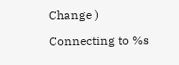Change )

Connecting to %s